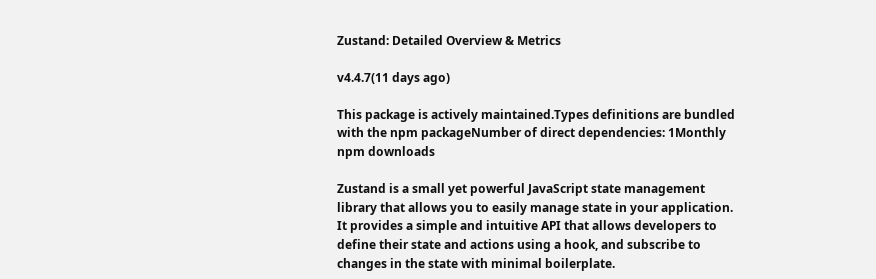Zustand: Detailed Overview & Metrics

v4.4.7(11 days ago)

This package is actively maintained.Types definitions are bundled with the npm packageNumber of direct dependencies: 1Monthly npm downloads

Zustand is a small yet powerful JavaScript state management library that allows you to easily manage state in your application. It provides a simple and intuitive API that allows developers to define their state and actions using a hook, and subscribe to changes in the state with minimal boilerplate.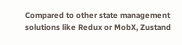Compared to other state management solutions like Redux or MobX, Zustand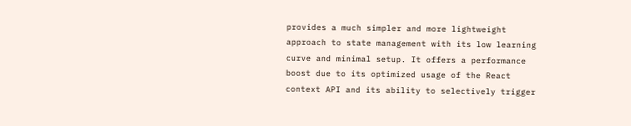provides a much simpler and more lightweight approach to state management with its low learning curve and minimal setup. It offers a performance boost due to its optimized usage of the React context API and its ability to selectively trigger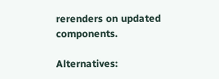rerenders on updated components.

Alternatives: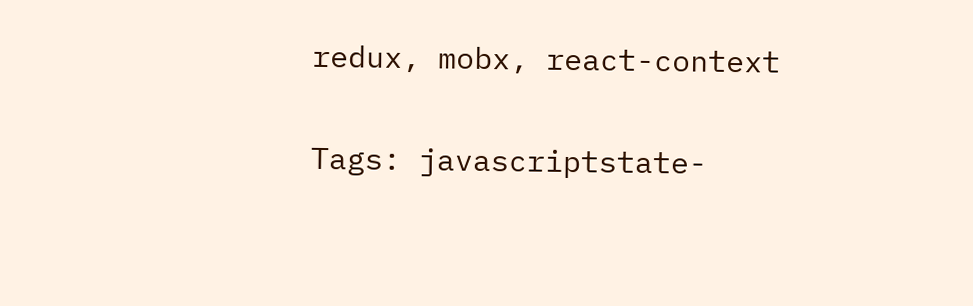redux, mobx, react-context

Tags: javascriptstate-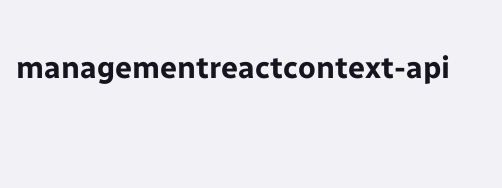managementreactcontext-api